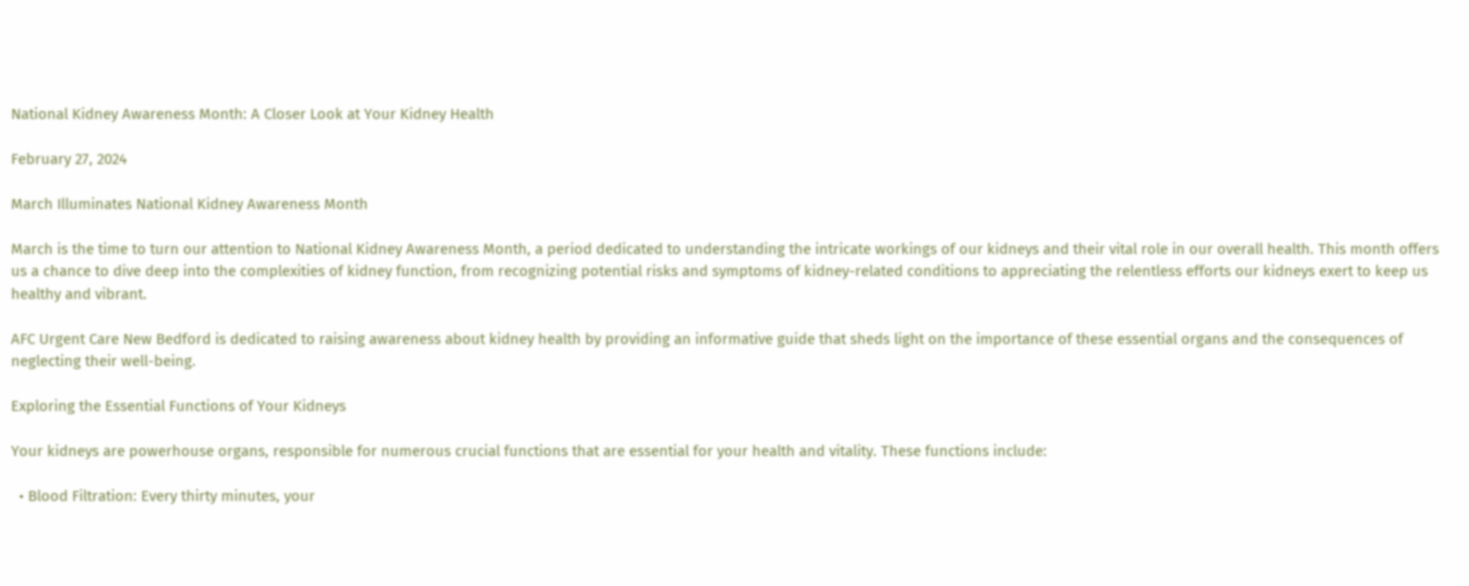National Kidney Awareness Month: A Closer Look at Your Kidney Health

February 27, 2024

March Illuminates National Kidney Awareness Month

March is the time to turn our attention to National Kidney Awareness Month, a period dedicated to understanding the intricate workings of our kidneys and their vital role in our overall health. This month offers us a chance to dive deep into the complexities of kidney function, from recognizing potential risks and symptoms of kidney-related conditions to appreciating the relentless efforts our kidneys exert to keep us healthy and vibrant.

AFC Urgent Care New Bedford is dedicated to raising awareness about kidney health by providing an informative guide that sheds light on the importance of these essential organs and the consequences of neglecting their well-being.

Exploring the Essential Functions of Your Kidneys

Your kidneys are powerhouse organs, responsible for numerous crucial functions that are essential for your health and vitality. These functions include:

  • Blood Filtration: Every thirty minutes, your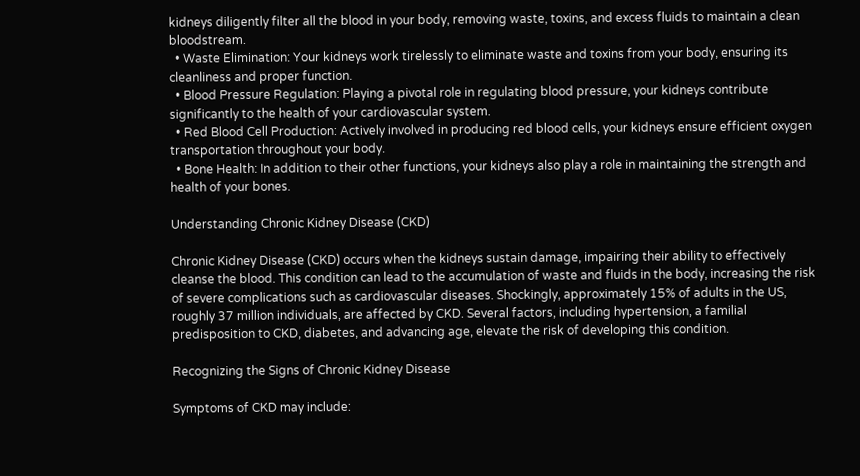kidneys diligently filter all the blood in your body, removing waste, toxins, and excess fluids to maintain a clean bloodstream.
  • Waste Elimination: Your kidneys work tirelessly to eliminate waste and toxins from your body, ensuring its cleanliness and proper function.
  • Blood Pressure Regulation: Playing a pivotal role in regulating blood pressure, your kidneys contribute significantly to the health of your cardiovascular system.
  • Red Blood Cell Production: Actively involved in producing red blood cells, your kidneys ensure efficient oxygen transportation throughout your body.
  • Bone Health: In addition to their other functions, your kidneys also play a role in maintaining the strength and health of your bones.

Understanding Chronic Kidney Disease (CKD)

Chronic Kidney Disease (CKD) occurs when the kidneys sustain damage, impairing their ability to effectively cleanse the blood. This condition can lead to the accumulation of waste and fluids in the body, increasing the risk of severe complications such as cardiovascular diseases. Shockingly, approximately 15% of adults in the US, roughly 37 million individuals, are affected by CKD. Several factors, including hypertension, a familial predisposition to CKD, diabetes, and advancing age, elevate the risk of developing this condition.

Recognizing the Signs of Chronic Kidney Disease

Symptoms of CKD may include: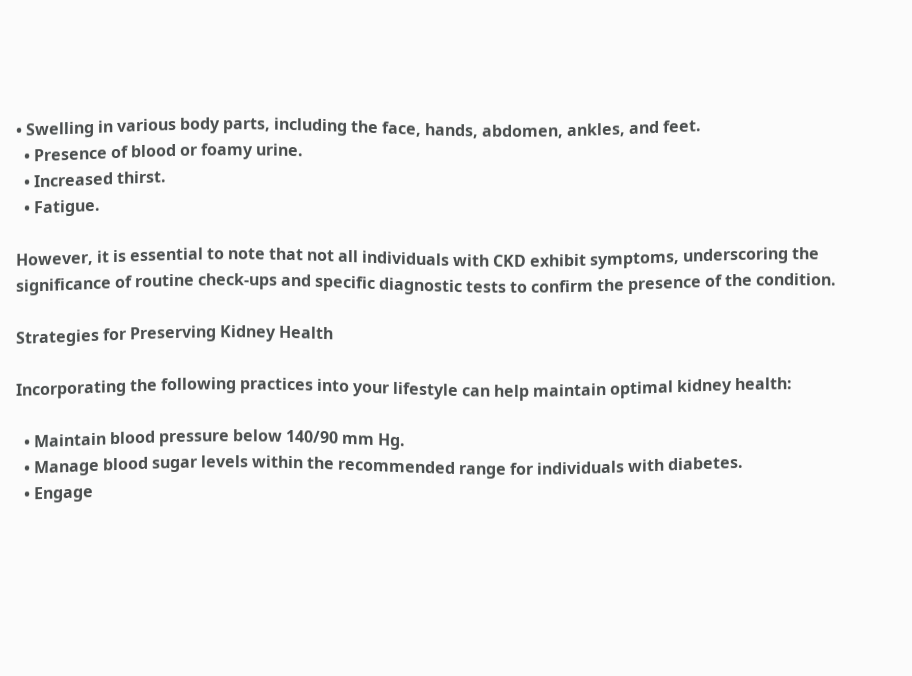• Swelling in various body parts, including the face, hands, abdomen, ankles, and feet.
  • Presence of blood or foamy urine.
  • Increased thirst.
  • Fatigue.

However, it is essential to note that not all individuals with CKD exhibit symptoms, underscoring the significance of routine check-ups and specific diagnostic tests to confirm the presence of the condition.

Strategies for Preserving Kidney Health

Incorporating the following practices into your lifestyle can help maintain optimal kidney health:

  • Maintain blood pressure below 140/90 mm Hg.
  • Manage blood sugar levels within the recommended range for individuals with diabetes.
  • Engage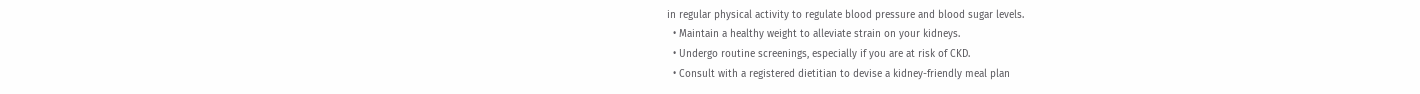in regular physical activity to regulate blood pressure and blood sugar levels.
  • Maintain a healthy weight to alleviate strain on your kidneys.
  • Undergo routine screenings, especially if you are at risk of CKD.
  • Consult with a registered dietitian to devise a kidney-friendly meal plan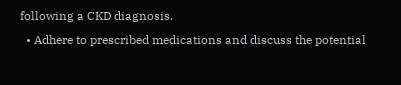following a CKD diagnosis.
  • Adhere to prescribed medications and discuss the potential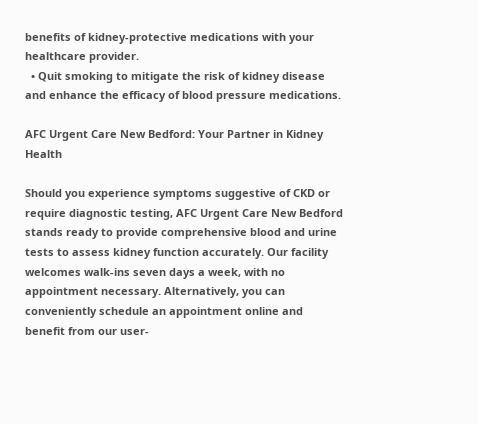benefits of kidney-protective medications with your healthcare provider.
  • Quit smoking to mitigate the risk of kidney disease and enhance the efficacy of blood pressure medications.

AFC Urgent Care New Bedford: Your Partner in Kidney Health

Should you experience symptoms suggestive of CKD or require diagnostic testing, AFC Urgent Care New Bedford stands ready to provide comprehensive blood and urine tests to assess kidney function accurately. Our facility welcomes walk-ins seven days a week, with no appointment necessary. Alternatively, you can conveniently schedule an appointment online and benefit from our user-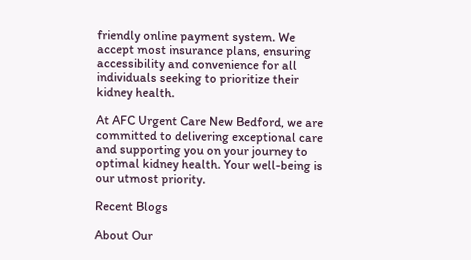friendly online payment system. We accept most insurance plans, ensuring accessibility and convenience for all individuals seeking to prioritize their kidney health.

At AFC Urgent Care New Bedford, we are committed to delivering exceptional care and supporting you on your journey to optimal kidney health. Your well-being is our utmost priority.

Recent Blogs

About Our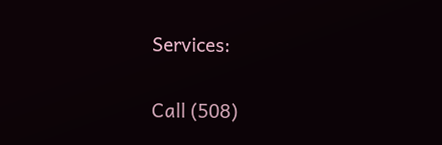Services:

Call (508)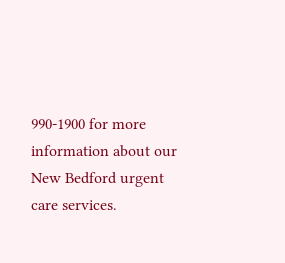990-1900 for more information about our New Bedford urgent care services.